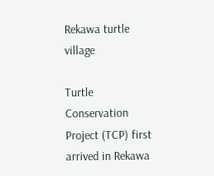Rekawa turtle village

Turtle Conservation Project (TCP) first arrived in Rekawa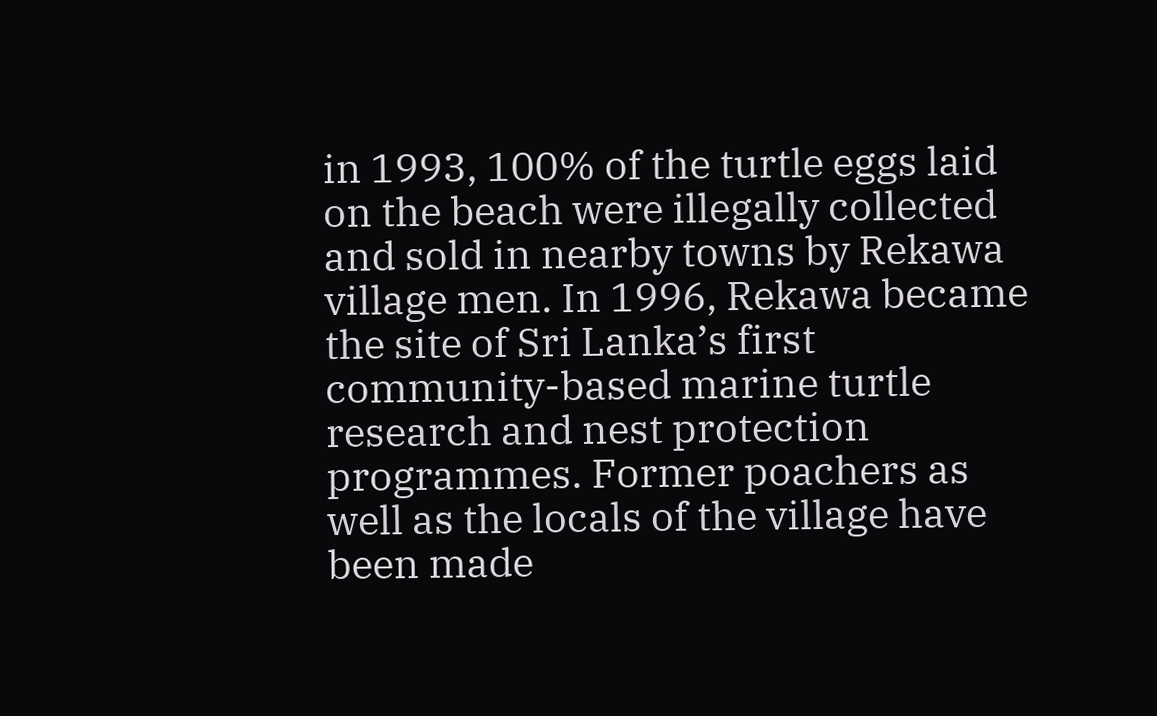in 1993, 100% of the turtle eggs laid on the beach were illegally collected and sold in nearby towns by Rekawa village men. In 1996, Rekawa became the site of Sri Lanka’s first community-based marine turtle research and nest protection programmes. Former poachers as well as the locals of the village have been made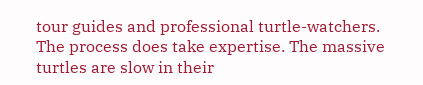tour guides and professional turtle-watchers. The process does take expertise. The massive turtles are slow in their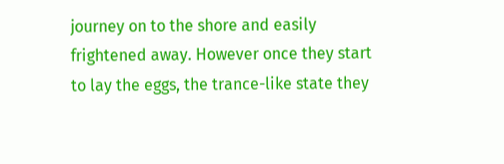journey on to the shore and easily frightened away. However once they start to lay the eggs, the trance-like state they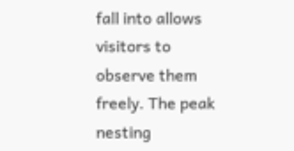fall into allows visitors to observe them freely. The peak nesting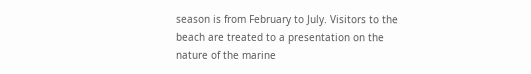season is from February to July. Visitors to the beach are treated to a presentation on the nature of the marine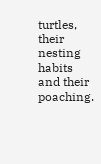turtles, their nesting habits and their poaching.